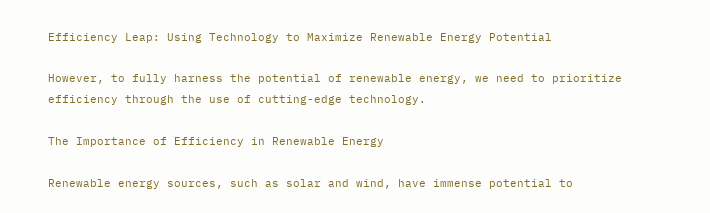Efficiency Leap: Using Technology to Maximize Renewable Energy Potential

However, to fully harness the potential of renewable energy, we need to prioritize efficiency through the use of cutting-edge technology.

The Importance of Efficiency in Renewable Energy

Renewable energy sources, such as solar and wind, have immense potential to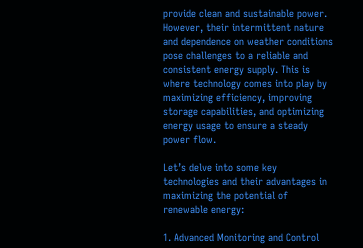provide clean and sustainable power. However, their intermittent nature and dependence on weather conditions pose challenges to a reliable and consistent energy supply. This is where technology comes into play by maximizing efficiency, improving storage capabilities, and optimizing energy usage to ensure a steady power flow.

Let’s delve into some key technologies and their advantages in maximizing the potential of renewable energy:

1. Advanced Monitoring and Control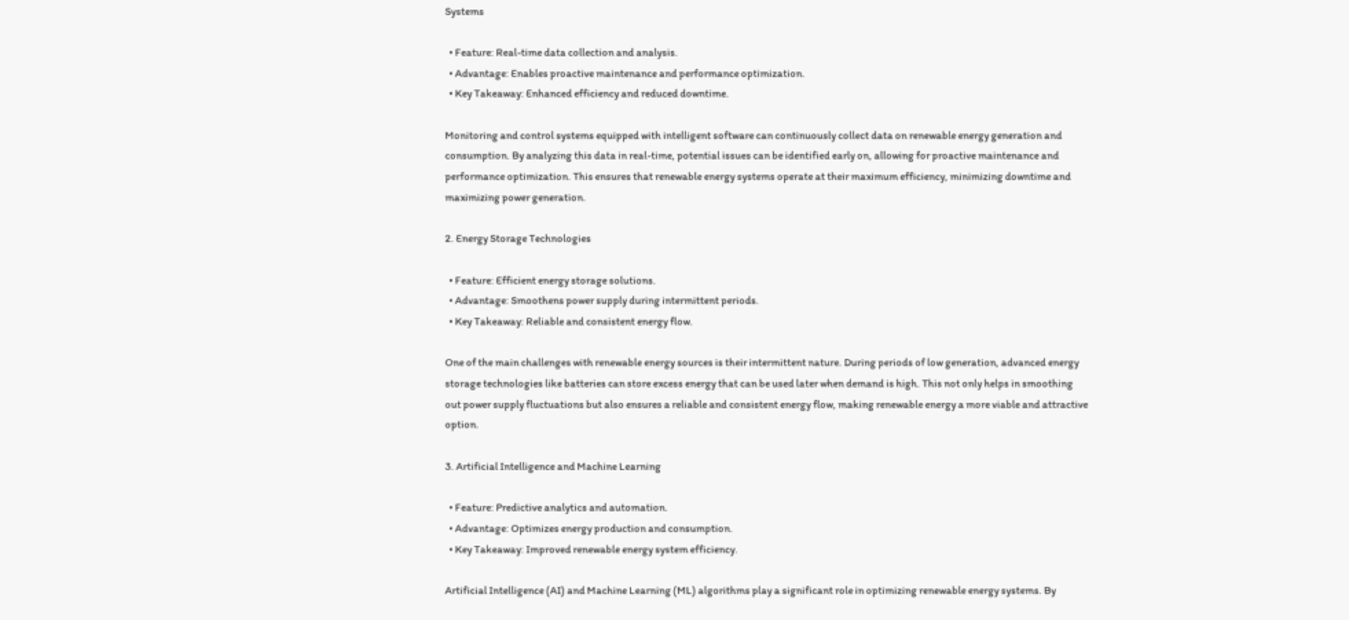Systems

  • Feature: Real-time data collection and analysis.
  • Advantage: Enables proactive maintenance and performance optimization.
  • Key Takeaway: Enhanced efficiency and reduced downtime.

Monitoring and control systems equipped with intelligent software can continuously collect data on renewable energy generation and consumption. By analyzing this data in real-time, potential issues can be identified early on, allowing for proactive maintenance and performance optimization. This ensures that renewable energy systems operate at their maximum efficiency, minimizing downtime and maximizing power generation.

2. Energy Storage Technologies

  • Feature: Efficient energy storage solutions.
  • Advantage: Smoothens power supply during intermittent periods.
  • Key Takeaway: Reliable and consistent energy flow.

One of the main challenges with renewable energy sources is their intermittent nature. During periods of low generation, advanced energy storage technologies like batteries can store excess energy that can be used later when demand is high. This not only helps in smoothing out power supply fluctuations but also ensures a reliable and consistent energy flow, making renewable energy a more viable and attractive option.

3. Artificial Intelligence and Machine Learning

  • Feature: Predictive analytics and automation.
  • Advantage: Optimizes energy production and consumption.
  • Key Takeaway: Improved renewable energy system efficiency.

Artificial Intelligence (AI) and Machine Learning (ML) algorithms play a significant role in optimizing renewable energy systems. By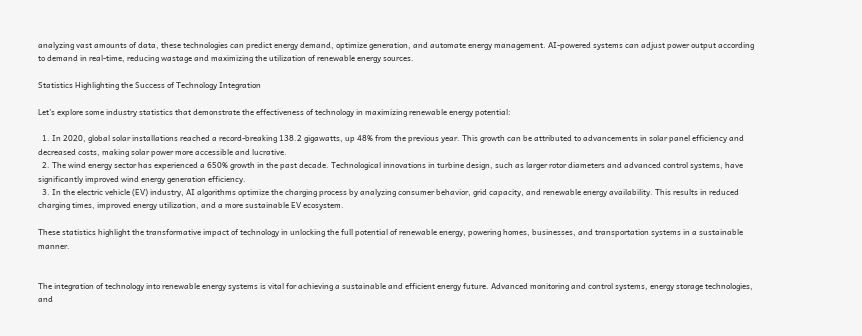analyzing vast amounts of data, these technologies can predict energy demand, optimize generation, and automate energy management. AI-powered systems can adjust power output according to demand in real-time, reducing wastage and maximizing the utilization of renewable energy sources.

Statistics Highlighting the Success of Technology Integration

Let’s explore some industry statistics that demonstrate the effectiveness of technology in maximizing renewable energy potential:

  1. In 2020, global solar installations reached a record-breaking 138.2 gigawatts, up 48% from the previous year. This growth can be attributed to advancements in solar panel efficiency and decreased costs, making solar power more accessible and lucrative.
  2. The wind energy sector has experienced a 650% growth in the past decade. Technological innovations in turbine design, such as larger rotor diameters and advanced control systems, have significantly improved wind energy generation efficiency.
  3. In the electric vehicle (EV) industry, AI algorithms optimize the charging process by analyzing consumer behavior, grid capacity, and renewable energy availability. This results in reduced charging times, improved energy utilization, and a more sustainable EV ecosystem.

These statistics highlight the transformative impact of technology in unlocking the full potential of renewable energy, powering homes, businesses, and transportation systems in a sustainable manner.


The integration of technology into renewable energy systems is vital for achieving a sustainable and efficient energy future. Advanced monitoring and control systems, energy storage technologies, and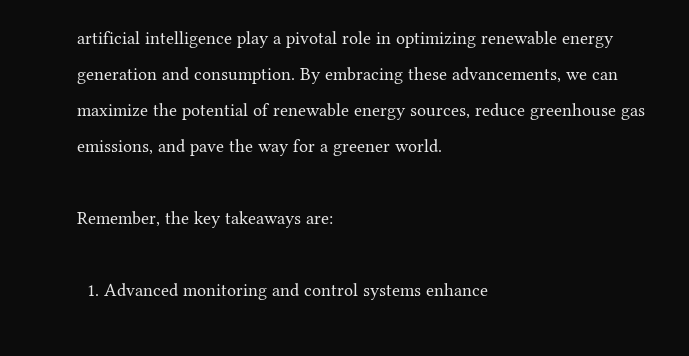artificial intelligence play a pivotal role in optimizing renewable energy generation and consumption. By embracing these advancements, we can maximize the potential of renewable energy sources, reduce greenhouse gas emissions, and pave the way for a greener world.

Remember, the key takeaways are:

  1. Advanced monitoring and control systems enhance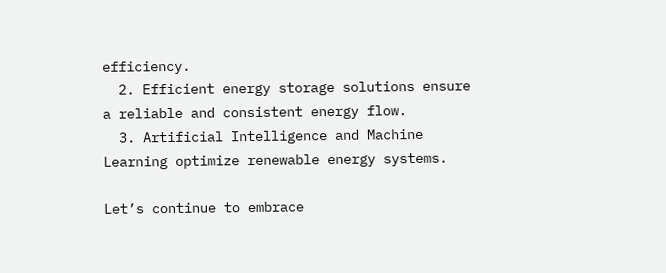efficiency.
  2. Efficient energy storage solutions ensure a reliable and consistent energy flow.
  3. Artificial Intelligence and Machine Learning optimize renewable energy systems.

Let’s continue to embrace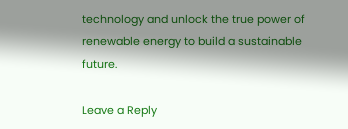technology and unlock the true power of renewable energy to build a sustainable future.

Leave a Reply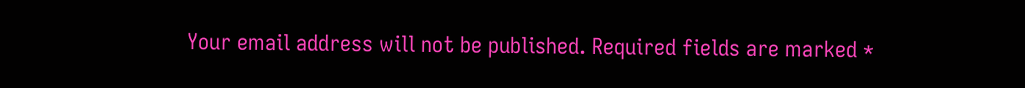Your email address will not be published. Required fields are marked *